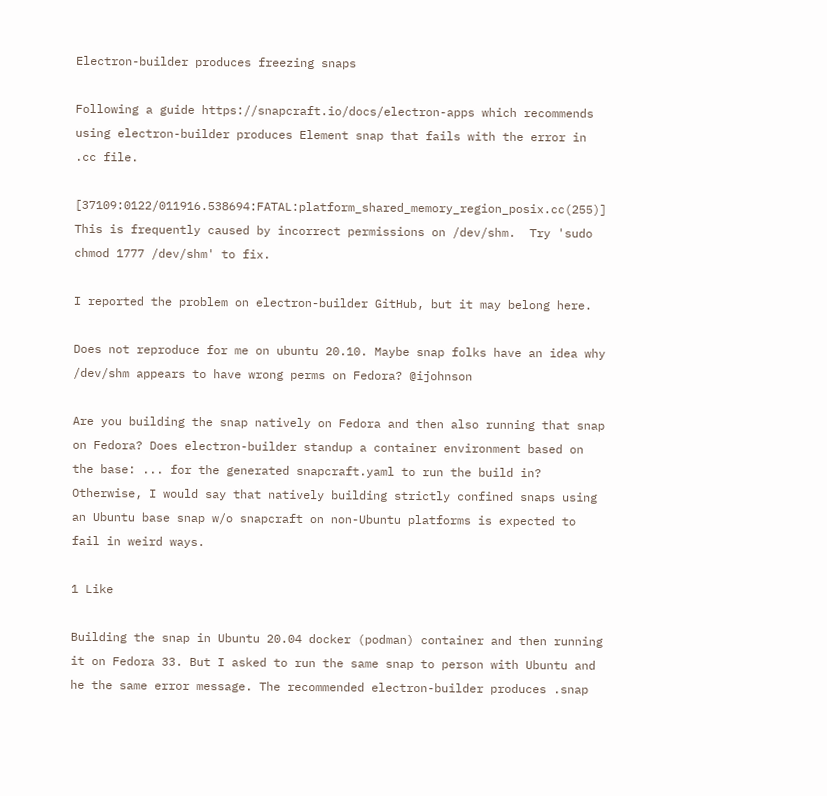Electron-builder produces freezing snaps

Following a guide https://snapcraft.io/docs/electron-apps which recommends using electron-builder produces Element snap that fails with the error in .cc file.

[37109:0122/011916.538694:FATAL:platform_shared_memory_region_posix.cc(255)] This is frequently caused by incorrect permissions on /dev/shm.  Try 'sudo chmod 1777 /dev/shm' to fix.

I reported the problem on electron-builder GitHub, but it may belong here.

Does not reproduce for me on ubuntu 20.10. Maybe snap folks have an idea why /dev/shm appears to have wrong perms on Fedora? @ijohnson

Are you building the snap natively on Fedora and then also running that snap on Fedora? Does electron-builder standup a container environment based on the base: ... for the generated snapcraft.yaml to run the build in? Otherwise, I would say that natively building strictly confined snaps using an Ubuntu base snap w/o snapcraft on non-Ubuntu platforms is expected to fail in weird ways.

1 Like

Building the snap in Ubuntu 20.04 docker (podman) container and then running it on Fedora 33. But I asked to run the same snap to person with Ubuntu and he the same error message. The recommended electron-builder produces .snap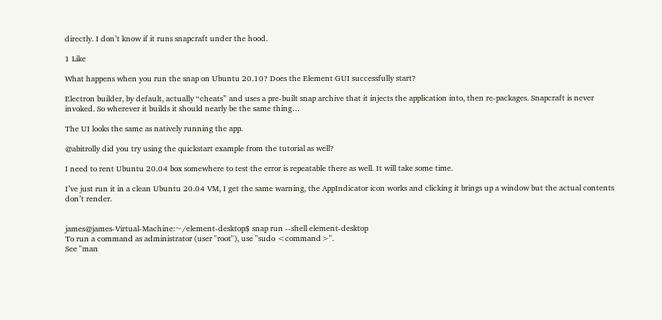directly. I don’t know if it runs snapcraft under the hood.

1 Like

What happens when you run the snap on Ubuntu 20.10? Does the Element GUI successfully start?

Electron builder, by default, actually “cheats” and uses a pre-built snap archive that it injects the application into, then re-packages. Snapcraft is never invoked. So wherever it builds it should nearly be the same thing…

The UI looks the same as natively running the app.

@abitrolly did you try using the quickstart example from the tutorial as well?

I need to rent Ubuntu 20.04 box somewhere to test the error is repeatable there as well. It will take some time.

I’ve just run it in a clean Ubuntu 20.04 VM, I get the same warning, the AppIndicator icon works and clicking it brings up a window but the actual contents don’t render.


james@james-Virtual-Machine:~/element-desktop$ snap run --shell element-desktop
To run a command as administrator (user "root"), use "sudo <command>".
See "man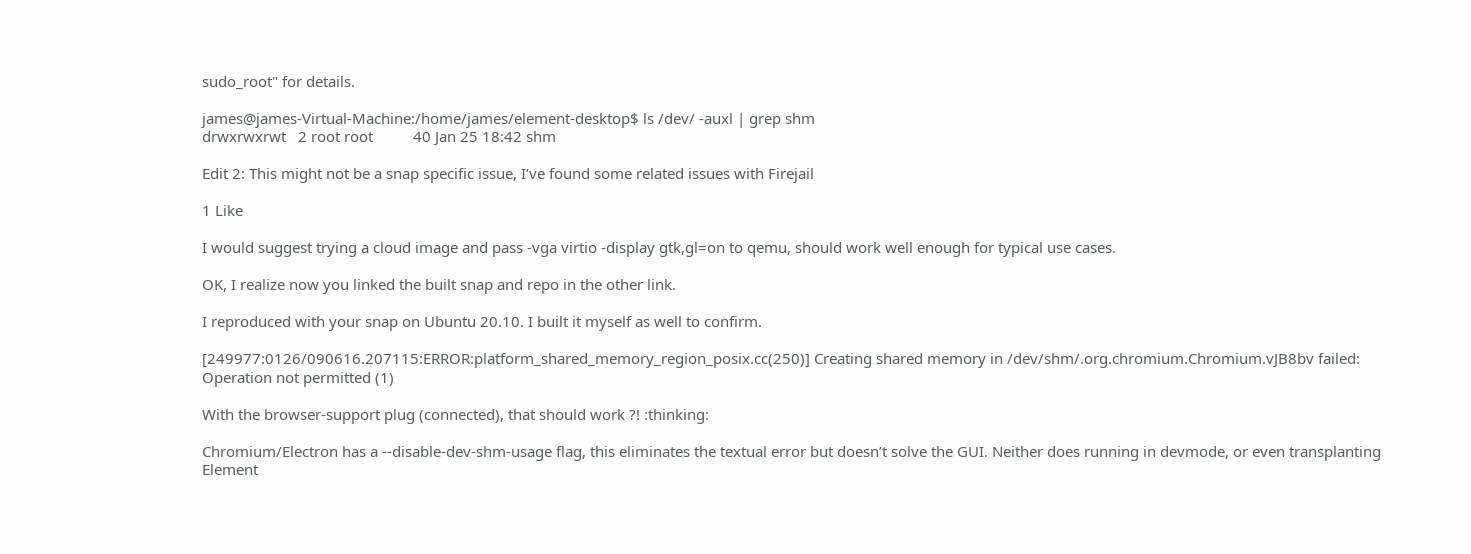sudo_root" for details.

james@james-Virtual-Machine:/home/james/element-desktop$ ls /dev/ -auxl | grep shm
drwxrwxrwt   2 root root          40 Jan 25 18:42 shm

Edit 2: This might not be a snap specific issue, I’ve found some related issues with Firejail

1 Like

I would suggest trying a cloud image and pass -vga virtio -display gtk,gl=on to qemu, should work well enough for typical use cases.

OK, I realize now you linked the built snap and repo in the other link.

I reproduced with your snap on Ubuntu 20.10. I built it myself as well to confirm.

[249977:0126/090616.207115:ERROR:platform_shared_memory_region_posix.cc(250)] Creating shared memory in /dev/shm/.org.chromium.Chromium.vJB8bv failed: Operation not permitted (1)

With the browser-support plug (connected), that should work ?! :thinking:

Chromium/Electron has a --disable-dev-shm-usage flag, this eliminates the textual error but doesn’t solve the GUI. Neither does running in devmode, or even transplanting Element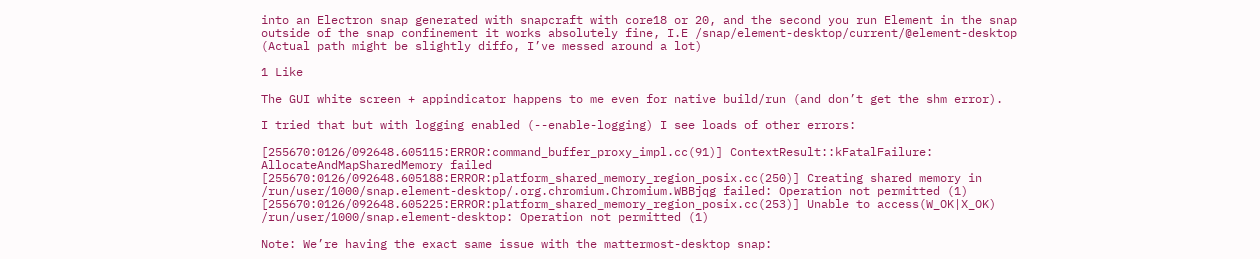into an Electron snap generated with snapcraft with core18 or 20, and the second you run Element in the snap outside of the snap confinement it works absolutely fine, I.E /snap/element-desktop/current/@element-desktop (Actual path might be slightly diffo, I’ve messed around a lot)

1 Like

The GUI white screen + appindicator happens to me even for native build/run (and don’t get the shm error).

I tried that but with logging enabled (--enable-logging) I see loads of other errors:

[255670:0126/092648.605115:ERROR:command_buffer_proxy_impl.cc(91)] ContextResult::kFatalFailure: AllocateAndMapSharedMemory failed
[255670:0126/092648.605188:ERROR:platform_shared_memory_region_posix.cc(250)] Creating shared memory in /run/user/1000/snap.element-desktop/.org.chromium.Chromium.WBBjqg failed: Operation not permitted (1)
[255670:0126/092648.605225:ERROR:platform_shared_memory_region_posix.cc(253)] Unable to access(W_OK|X_OK) /run/user/1000/snap.element-desktop: Operation not permitted (1)

Note: We’re having the exact same issue with the mattermost-desktop snap: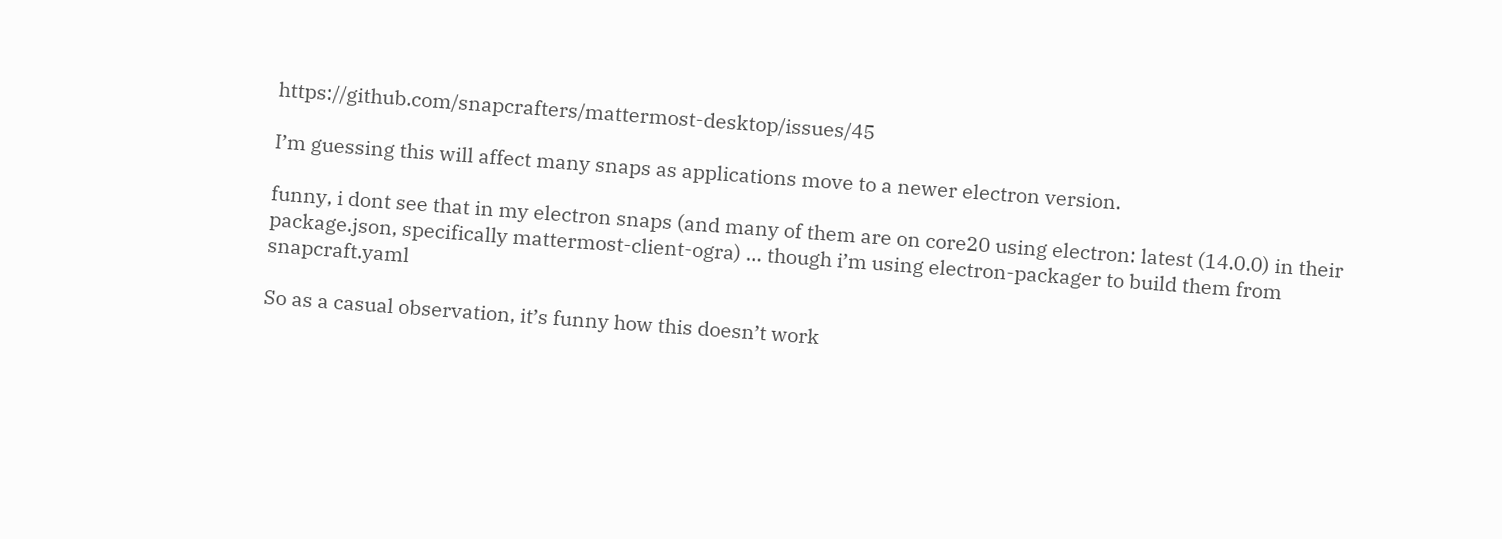https://github.com/snapcrafters/mattermost-desktop/issues/45

I’m guessing this will affect many snaps as applications move to a newer electron version.

funny, i dont see that in my electron snaps (and many of them are on core20 using electron: latest (14.0.0) in their package.json, specifically mattermost-client-ogra) … though i’m using electron-packager to build them from snapcraft.yaml

So as a casual observation, it’s funny how this doesn’t work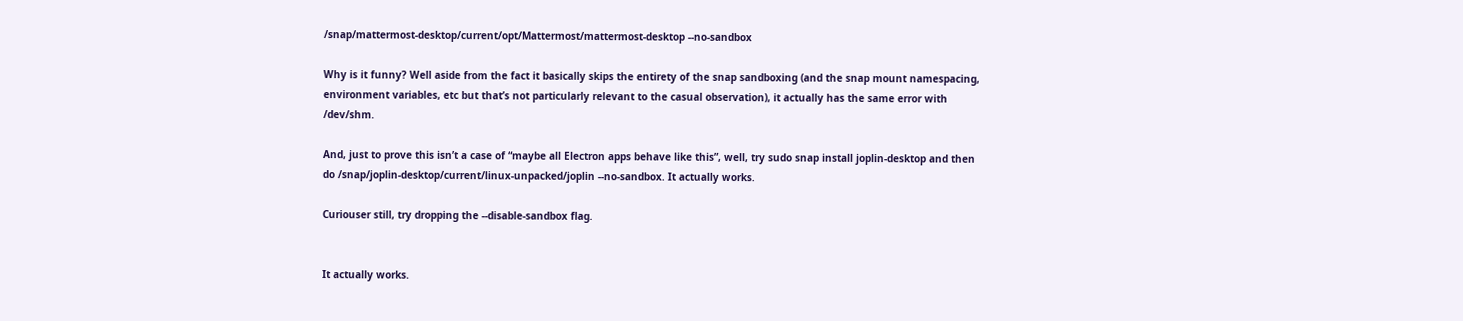/snap/mattermost-desktop/current/opt/Mattermost/mattermost-desktop --no-sandbox

Why is it funny? Well aside from the fact it basically skips the entirety of the snap sandboxing (and the snap mount namespacing, environment variables, etc but that’s not particularly relevant to the casual observation), it actually has the same error with /dev/shm.

And, just to prove this isn’t a case of “maybe all Electron apps behave like this”, well, try sudo snap install joplin-desktop and then do /snap/joplin-desktop/current/linux-unpacked/joplin --no-sandbox. It actually works.

Curiouser still, try dropping the --disable-sandbox flag.


It actually works.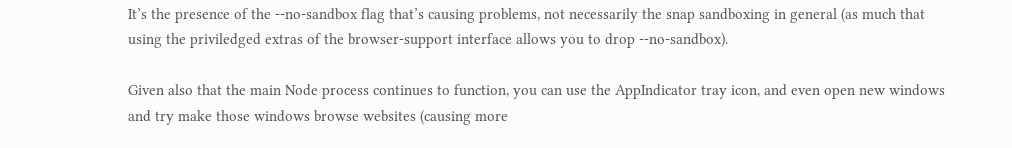It’s the presence of the --no-sandbox flag that’s causing problems, not necessarily the snap sandboxing in general (as much that using the priviledged extras of the browser-support interface allows you to drop --no-sandbox).

Given also that the main Node process continues to function, you can use the AppIndicator tray icon, and even open new windows and try make those windows browse websites (causing more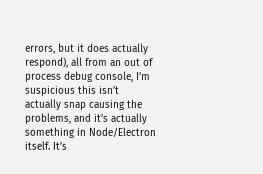errors, but it does actually respond), all from an out of process debug console, I’m suspicious this isn’t actually snap causing the problems, and it’s actually something in Node/Electron itself. It’s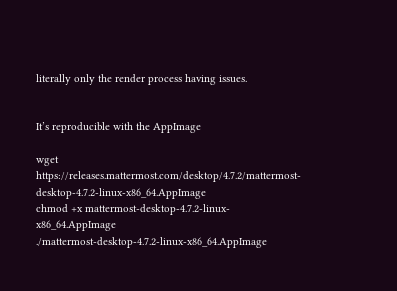literally only the render process having issues.


It’s reproducible with the AppImage

wget https://releases.mattermost.com/desktop/4.7.2/mattermost-desktop-4.7.2-linux-x86_64.AppImage
chmod +x mattermost-desktop-4.7.2-linux-x86_64.AppImage
./mattermost-desktop-4.7.2-linux-x86_64.AppImage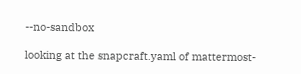--no-sandbox

looking at the snapcraft.yaml of mattermost-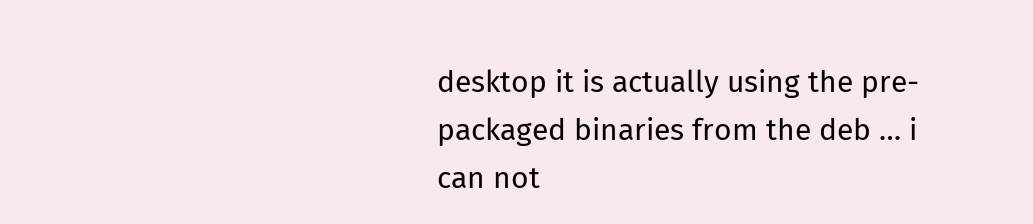desktop it is actually using the pre-packaged binaries from the deb … i can not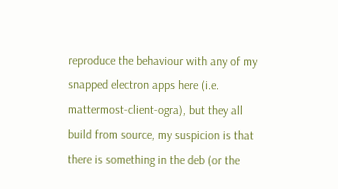reproduce the behaviour with any of my snapped electron apps here (i.e. mattermost-client-ogra), but they all build from source, my suspicion is that there is something in the deb (or the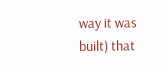way it was built) that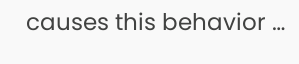causes this behavior …